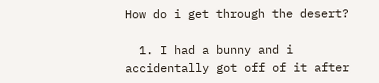How do i get through the desert?

  1. I had a bunny and i accidentally got off of it after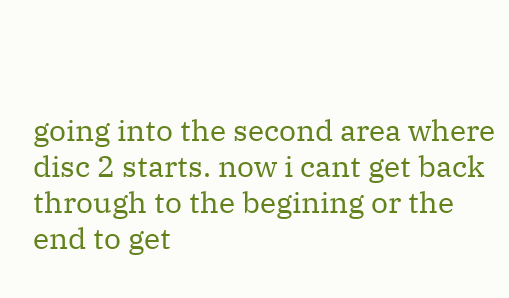going into the second area where disc 2 starts. now i cant get back through to the begining or the end to get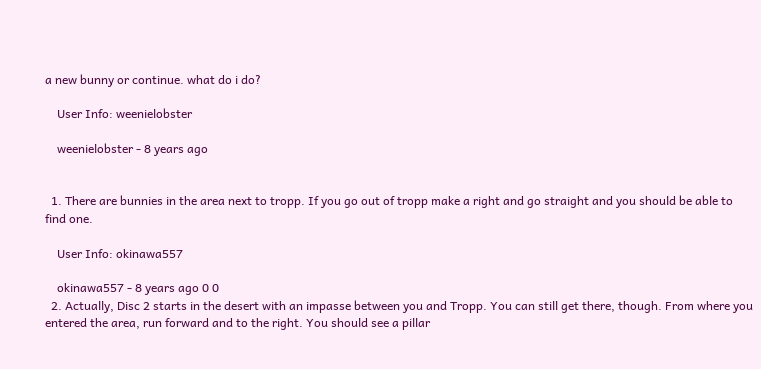a new bunny or continue. what do i do?

    User Info: weenielobster

    weenielobster - 8 years ago


  1. There are bunnies in the area next to tropp. If you go out of tropp make a right and go straight and you should be able to find one.

    User Info: okinawa557

    okinawa557 - 8 years ago 0 0
  2. Actually, Disc 2 starts in the desert with an impasse between you and Tropp. You can still get there, though. From where you entered the area, run forward and to the right. You should see a pillar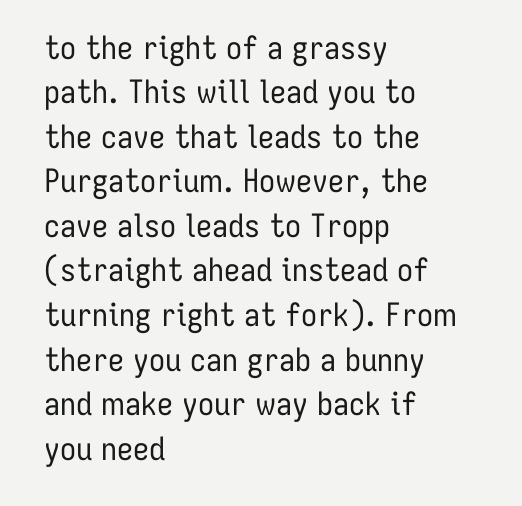to the right of a grassy path. This will lead you to the cave that leads to the Purgatorium. However, the cave also leads to Tropp (straight ahead instead of turning right at fork). From there you can grab a bunny and make your way back if you need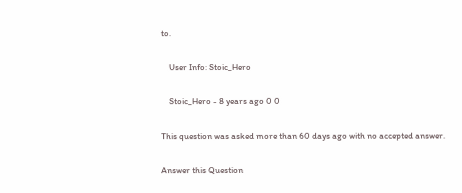to.

    User Info: Stoic_Hero

    Stoic_Hero - 8 years ago 0 0

This question was asked more than 60 days ago with no accepted answer.

Answer this Question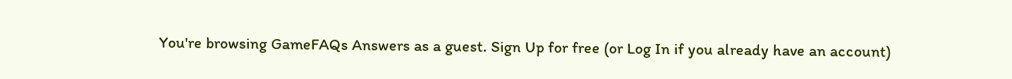You're browsing GameFAQs Answers as a guest. Sign Up for free (or Log In if you already have an account)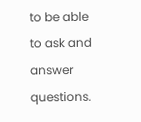to be able to ask and answer questions.